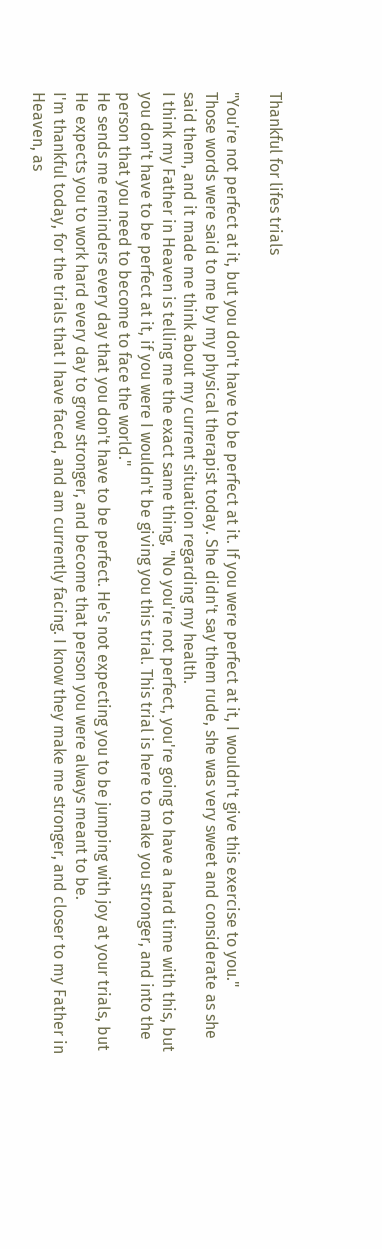Thankful for lifes trials

"You're not perfect at it, but you don't have to be perfect at it. If you were perfect at it, I wouldn't give this exercise to you."
Those words were said to me by my physical therapist today. She didn't say them rude, she was very sweet and considerate as she said them, and it made me think about my current situation regarding my health.
I think my Father in Heaven is telling me the exact same thing, "No you're not perfect, you're going to have a hard time with this, but you don't have to be perfect at it, if you were I wouldn't be giving you this trial. This trial is here to make you stronger, and into the person that you need to become to face the world."
He sends me reminders every day that you don't have to be perfect. He's not expecting you to be jumping with joy at your trials, but He expects you to work hard every day to grow stronger, and become that person you were always meant to be.
I'm thankful today, for the trials that I have faced, and am currently facing. I know they make me stronger, and closer to my Father in Heaven, as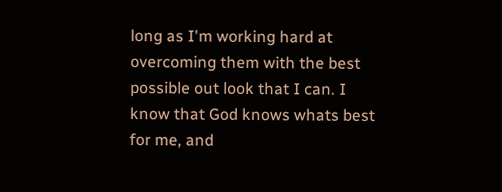long as I'm working hard at overcoming them with the best possible out look that I can. I know that God knows whats best for me, and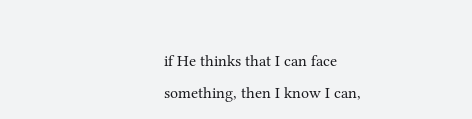if He thinks that I can face something, then I know I can,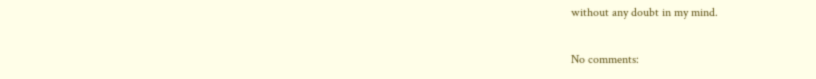without any doubt in my mind.

No comments: